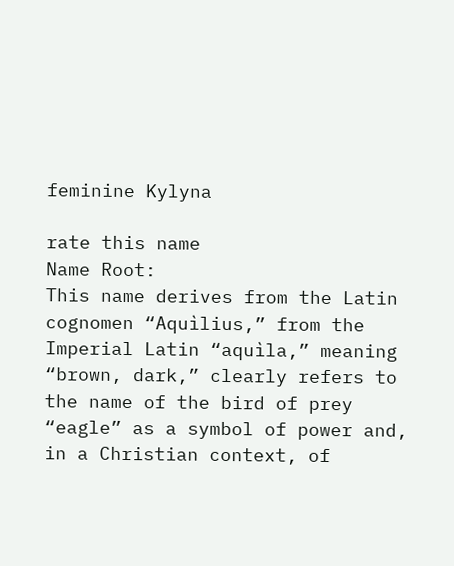feminine Kylyna

rate this name
Name Root:
This name derives from the Latin cognomen “Aquìlius,” from the Imperial Latin “aquìla,” meaning “brown, dark,” clearly refers to the name of the bird of prey “eagle” as a symbol of power and, in a Christian context, of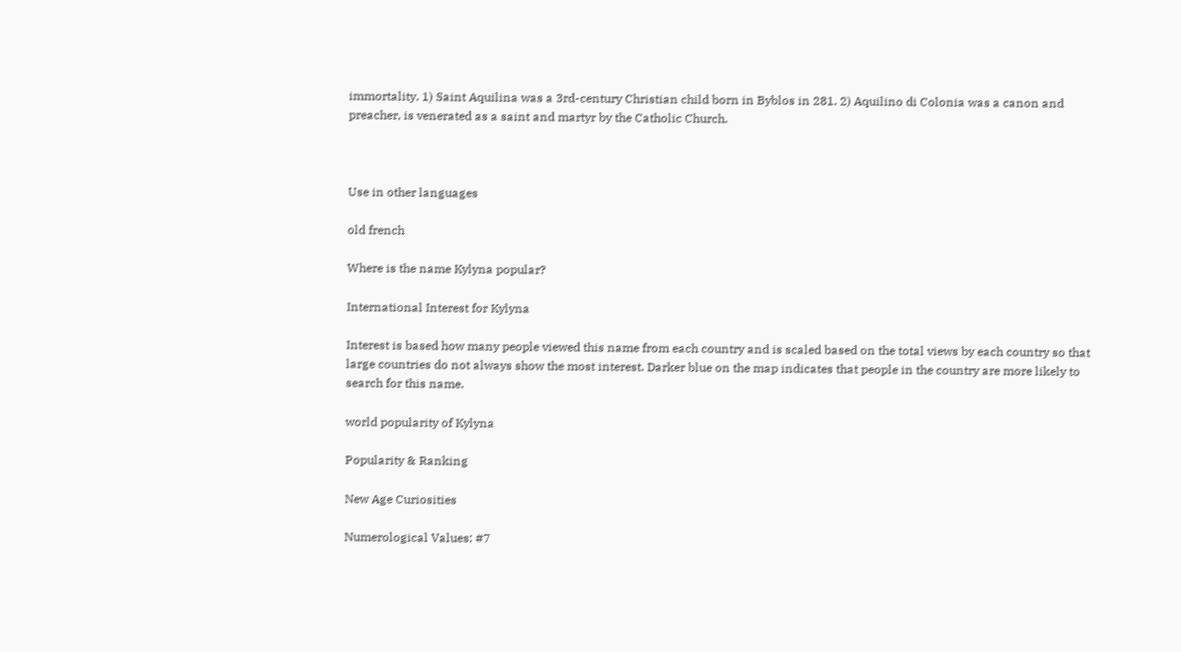immortality. 1) Saint Aquilina was a 3rd-century Christian child born in Byblos in 281. 2) Aquilino di Colonia was a canon and preacher, is venerated as a saint and martyr by the Catholic Church.



Use in other languages

old french

Where is the name Kylyna popular?

International Interest for Kylyna

Interest is based how many people viewed this name from each country and is scaled based on the total views by each country so that large countries do not always show the most interest. Darker blue on the map indicates that people in the country are more likely to search for this name.

world popularity of Kylyna

Popularity & Ranking

New Age Curiosities

Numerological Values: #7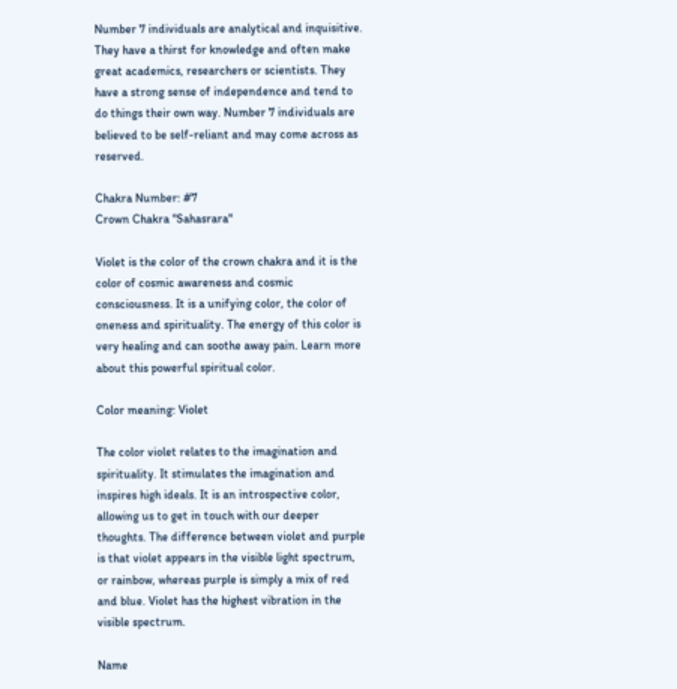Number 7 individuals are analytical and inquisitive. They have a thirst for knowledge and often make great academics, researchers or scientists. They have a strong sense of independence and tend to do things their own way. Number 7 individuals are believed to be self-reliant and may come across as reserved.

Chakra Number: #7
Crown Chakra "Sahasrara"

Violet is the color of the crown chakra and it is the color of cosmic awareness and cosmic consciousness. It is a unifying color, the color of oneness and spirituality. The energy of this color is very healing and can soothe away pain. Learn more about this powerful spiritual color.

Color meaning: Violet

The color violet relates to the imagination and spirituality. It stimulates the imagination and inspires high ideals. It is an introspective color, allowing us to get in touch with our deeper thoughts. The difference between violet and purple is that violet appears in the visible light spectrum, or rainbow, whereas purple is simply a mix of red and blue. Violet has the highest vibration in the visible spectrum.

Name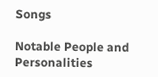Songs

Notable People and Personalities